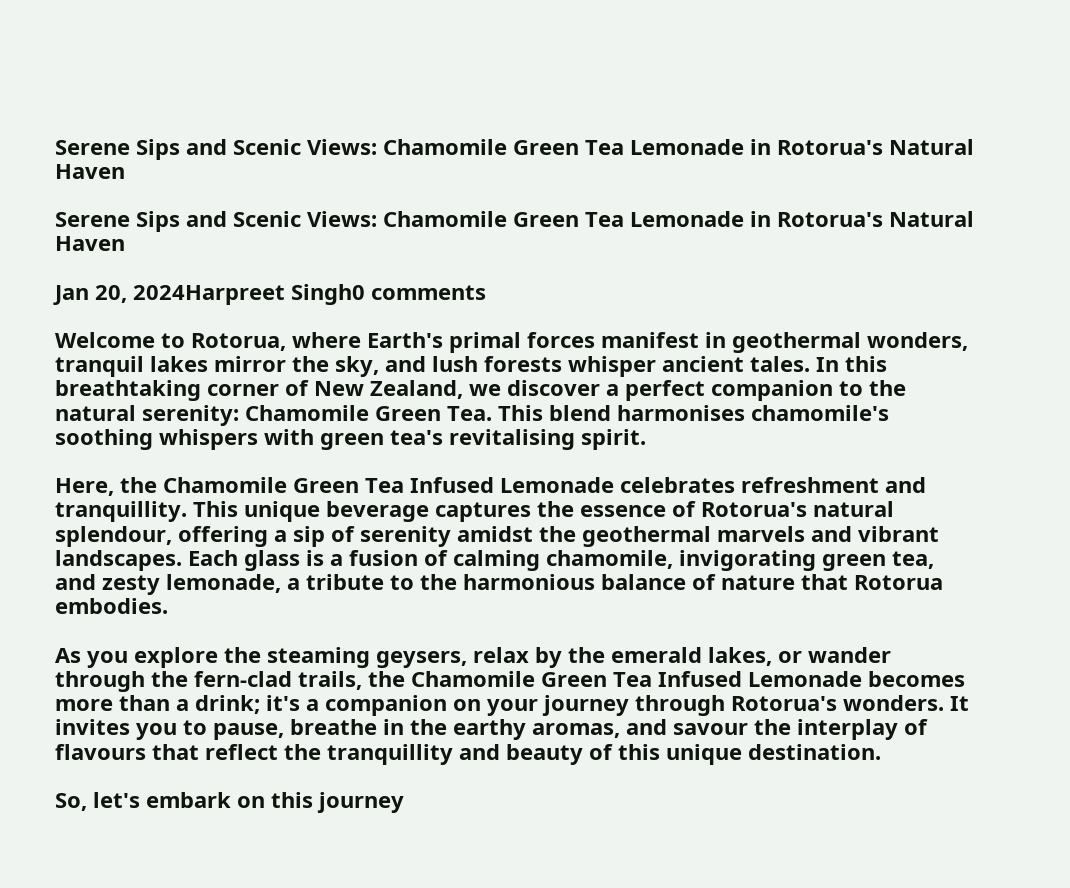Serene Sips and Scenic Views: Chamomile Green Tea Lemonade in Rotorua's Natural Haven

Serene Sips and Scenic Views: Chamomile Green Tea Lemonade in Rotorua's Natural Haven

Jan 20, 2024Harpreet Singh0 comments

Welcome to Rotorua, where Earth's primal forces manifest in geothermal wonders, tranquil lakes mirror the sky, and lush forests whisper ancient tales. In this breathtaking corner of New Zealand, we discover a perfect companion to the natural serenity: Chamomile Green Tea. This blend harmonises chamomile's soothing whispers with green tea's revitalising spirit.

Here, the Chamomile Green Tea Infused Lemonade celebrates refreshment and tranquillity. This unique beverage captures the essence of Rotorua's natural splendour, offering a sip of serenity amidst the geothermal marvels and vibrant landscapes. Each glass is a fusion of calming chamomile, invigorating green tea, and zesty lemonade, a tribute to the harmonious balance of nature that Rotorua embodies.

As you explore the steaming geysers, relax by the emerald lakes, or wander through the fern-clad trails, the Chamomile Green Tea Infused Lemonade becomes more than a drink; it's a companion on your journey through Rotorua's wonders. It invites you to pause, breathe in the earthy aromas, and savour the interplay of flavours that reflect the tranquillity and beauty of this unique destination.

So, let's embark on this journey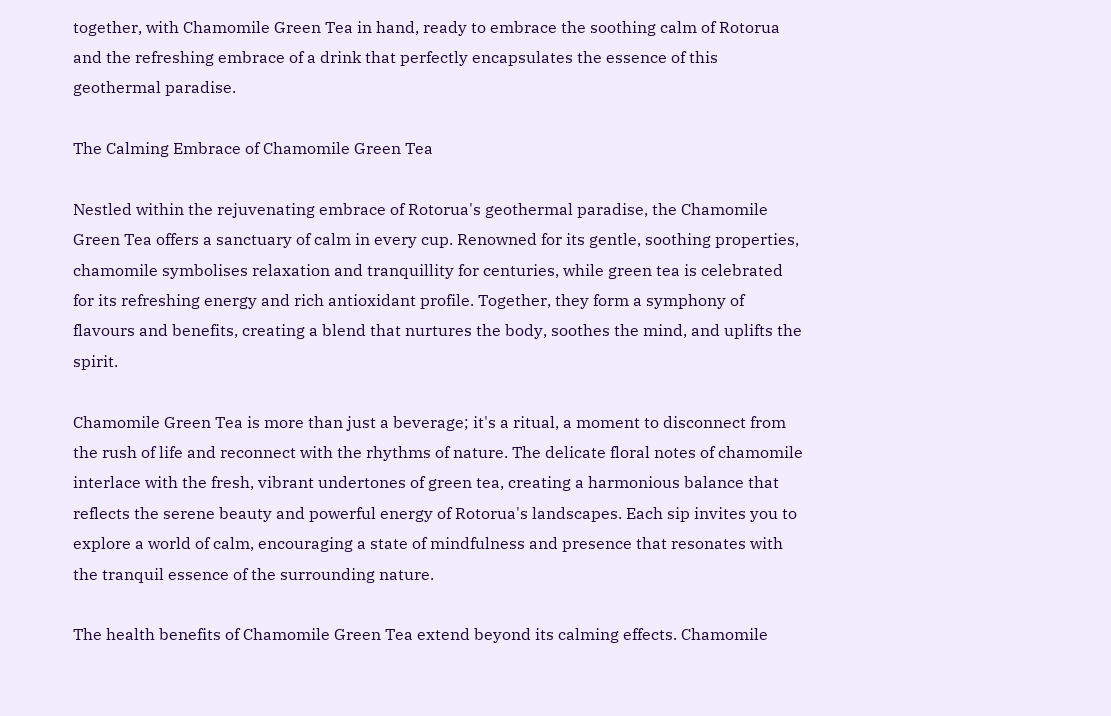together, with Chamomile Green Tea in hand, ready to embrace the soothing calm of Rotorua and the refreshing embrace of a drink that perfectly encapsulates the essence of this geothermal paradise.

The Calming Embrace of Chamomile Green Tea

Nestled within the rejuvenating embrace of Rotorua's geothermal paradise, the Chamomile Green Tea offers a sanctuary of calm in every cup. Renowned for its gentle, soothing properties, chamomile symbolises relaxation and tranquillity for centuries, while green tea is celebrated for its refreshing energy and rich antioxidant profile. Together, they form a symphony of flavours and benefits, creating a blend that nurtures the body, soothes the mind, and uplifts the spirit.

Chamomile Green Tea is more than just a beverage; it's a ritual, a moment to disconnect from the rush of life and reconnect with the rhythms of nature. The delicate floral notes of chamomile interlace with the fresh, vibrant undertones of green tea, creating a harmonious balance that reflects the serene beauty and powerful energy of Rotorua's landscapes. Each sip invites you to explore a world of calm, encouraging a state of mindfulness and presence that resonates with the tranquil essence of the surrounding nature.

The health benefits of Chamomile Green Tea extend beyond its calming effects. Chamomile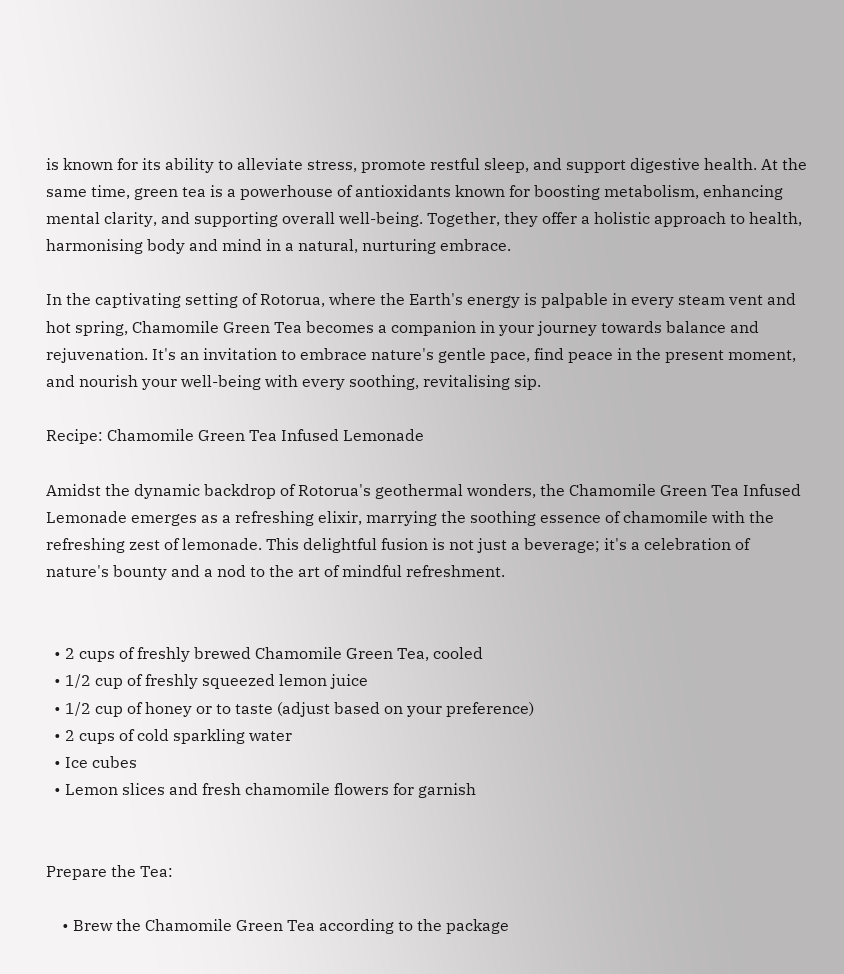is known for its ability to alleviate stress, promote restful sleep, and support digestive health. At the same time, green tea is a powerhouse of antioxidants known for boosting metabolism, enhancing mental clarity, and supporting overall well-being. Together, they offer a holistic approach to health, harmonising body and mind in a natural, nurturing embrace.

In the captivating setting of Rotorua, where the Earth's energy is palpable in every steam vent and hot spring, Chamomile Green Tea becomes a companion in your journey towards balance and rejuvenation. It's an invitation to embrace nature's gentle pace, find peace in the present moment, and nourish your well-being with every soothing, revitalising sip.

Recipe: Chamomile Green Tea Infused Lemonade

Amidst the dynamic backdrop of Rotorua's geothermal wonders, the Chamomile Green Tea Infused Lemonade emerges as a refreshing elixir, marrying the soothing essence of chamomile with the refreshing zest of lemonade. This delightful fusion is not just a beverage; it's a celebration of nature's bounty and a nod to the art of mindful refreshment.


  • 2 cups of freshly brewed Chamomile Green Tea, cooled
  • 1/2 cup of freshly squeezed lemon juice
  • 1/2 cup of honey or to taste (adjust based on your preference)
  • 2 cups of cold sparkling water
  • Ice cubes
  • Lemon slices and fresh chamomile flowers for garnish


Prepare the Tea:

    • Brew the Chamomile Green Tea according to the package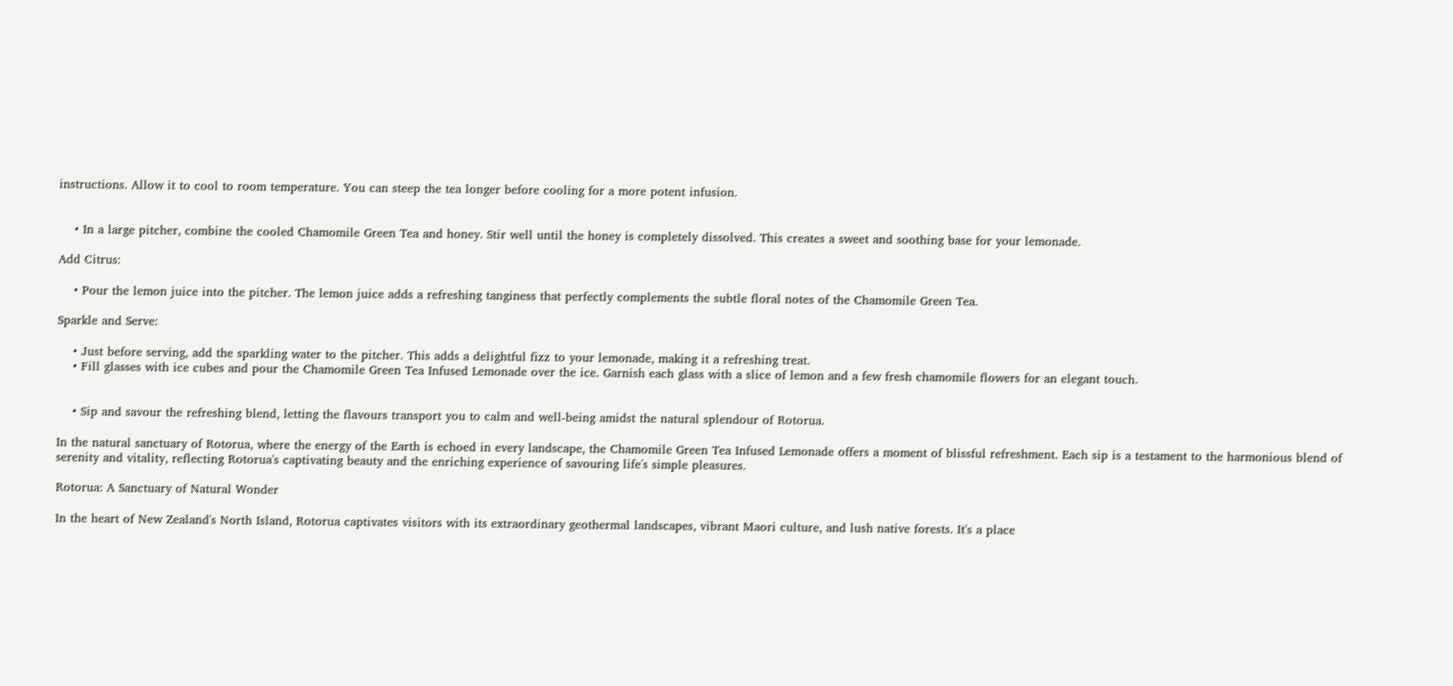instructions. Allow it to cool to room temperature. You can steep the tea longer before cooling for a more potent infusion.


    • In a large pitcher, combine the cooled Chamomile Green Tea and honey. Stir well until the honey is completely dissolved. This creates a sweet and soothing base for your lemonade.

Add Citrus:

    • Pour the lemon juice into the pitcher. The lemon juice adds a refreshing tanginess that perfectly complements the subtle floral notes of the Chamomile Green Tea.

Sparkle and Serve:

    • Just before serving, add the sparkling water to the pitcher. This adds a delightful fizz to your lemonade, making it a refreshing treat.
    • Fill glasses with ice cubes and pour the Chamomile Green Tea Infused Lemonade over the ice. Garnish each glass with a slice of lemon and a few fresh chamomile flowers for an elegant touch.


    • Sip and savour the refreshing blend, letting the flavours transport you to calm and well-being amidst the natural splendour of Rotorua.

In the natural sanctuary of Rotorua, where the energy of the Earth is echoed in every landscape, the Chamomile Green Tea Infused Lemonade offers a moment of blissful refreshment. Each sip is a testament to the harmonious blend of serenity and vitality, reflecting Rotorua's captivating beauty and the enriching experience of savouring life's simple pleasures.

Rotorua: A Sanctuary of Natural Wonder

In the heart of New Zealand's North Island, Rotorua captivates visitors with its extraordinary geothermal landscapes, vibrant Maori culture, and lush native forests. It's a place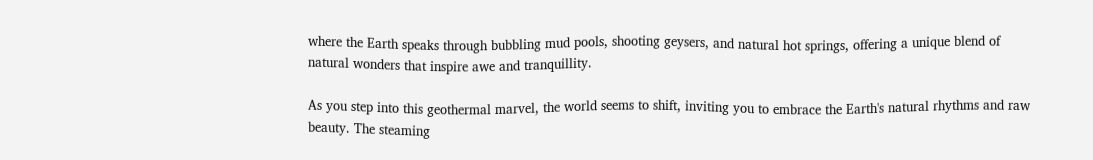where the Earth speaks through bubbling mud pools, shooting geysers, and natural hot springs, offering a unique blend of natural wonders that inspire awe and tranquillity.

As you step into this geothermal marvel, the world seems to shift, inviting you to embrace the Earth's natural rhythms and raw beauty. The steaming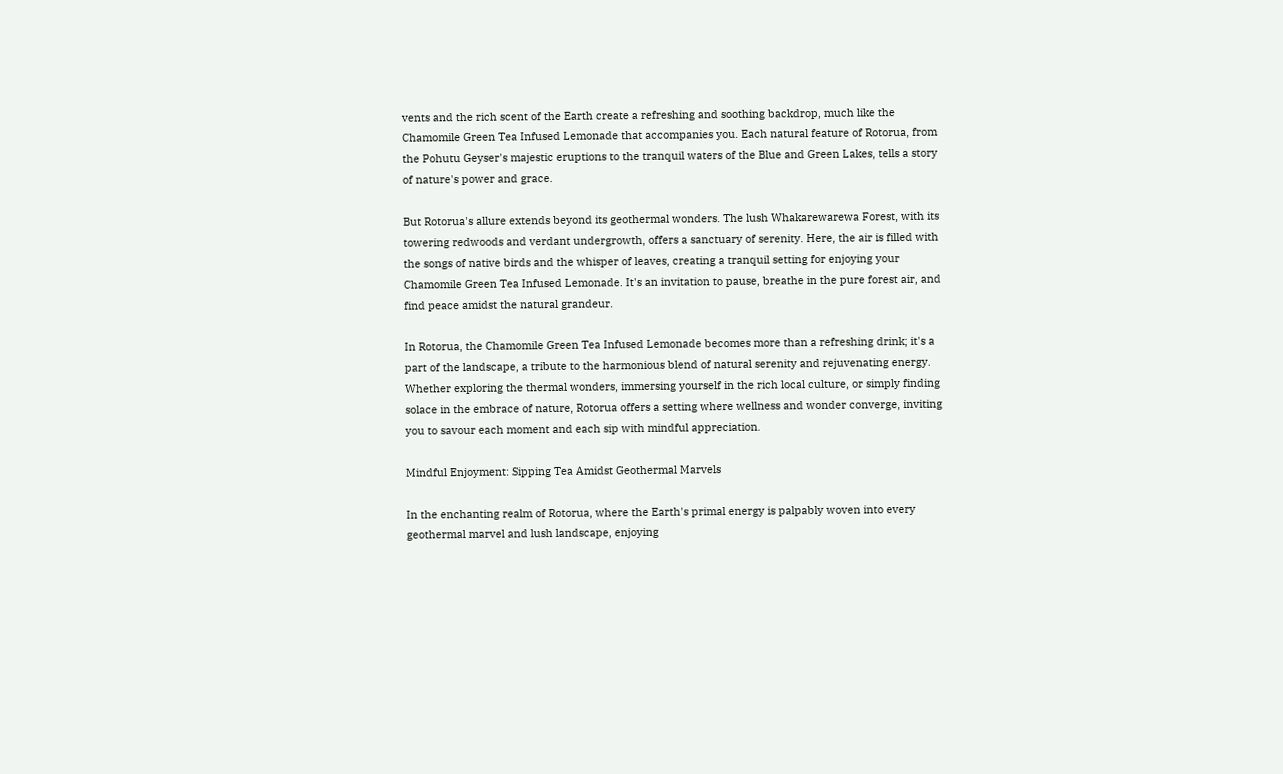vents and the rich scent of the Earth create a refreshing and soothing backdrop, much like the Chamomile Green Tea Infused Lemonade that accompanies you. Each natural feature of Rotorua, from the Pohutu Geyser's majestic eruptions to the tranquil waters of the Blue and Green Lakes, tells a story of nature's power and grace.

But Rotorua's allure extends beyond its geothermal wonders. The lush Whakarewarewa Forest, with its towering redwoods and verdant undergrowth, offers a sanctuary of serenity. Here, the air is filled with the songs of native birds and the whisper of leaves, creating a tranquil setting for enjoying your Chamomile Green Tea Infused Lemonade. It's an invitation to pause, breathe in the pure forest air, and find peace amidst the natural grandeur.

In Rotorua, the Chamomile Green Tea Infused Lemonade becomes more than a refreshing drink; it's a part of the landscape, a tribute to the harmonious blend of natural serenity and rejuvenating energy. Whether exploring the thermal wonders, immersing yourself in the rich local culture, or simply finding solace in the embrace of nature, Rotorua offers a setting where wellness and wonder converge, inviting you to savour each moment and each sip with mindful appreciation.

Mindful Enjoyment: Sipping Tea Amidst Geothermal Marvels

In the enchanting realm of Rotorua, where the Earth's primal energy is palpably woven into every geothermal marvel and lush landscape, enjoying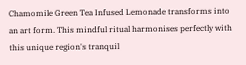Chamomile Green Tea Infused Lemonade transforms into an art form. This mindful ritual harmonises perfectly with this unique region's tranquil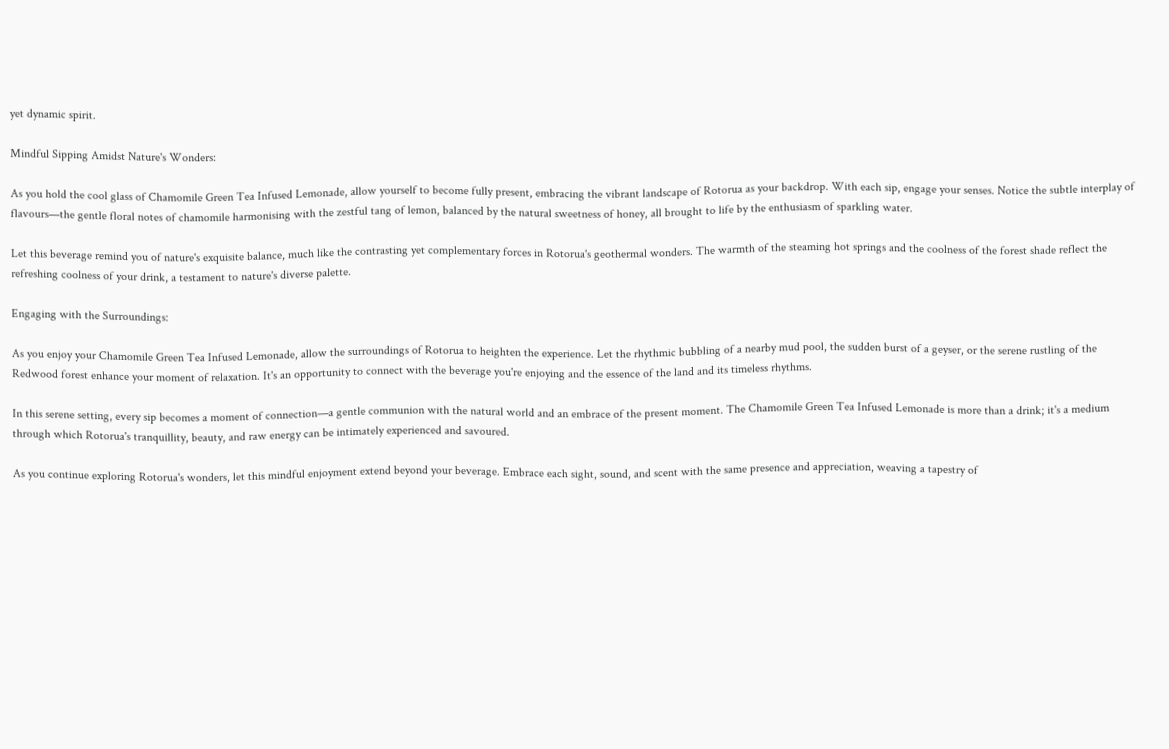yet dynamic spirit.

Mindful Sipping Amidst Nature's Wonders:

As you hold the cool glass of Chamomile Green Tea Infused Lemonade, allow yourself to become fully present, embracing the vibrant landscape of Rotorua as your backdrop. With each sip, engage your senses. Notice the subtle interplay of flavours—the gentle floral notes of chamomile harmonising with the zestful tang of lemon, balanced by the natural sweetness of honey, all brought to life by the enthusiasm of sparkling water.

Let this beverage remind you of nature's exquisite balance, much like the contrasting yet complementary forces in Rotorua's geothermal wonders. The warmth of the steaming hot springs and the coolness of the forest shade reflect the refreshing coolness of your drink, a testament to nature's diverse palette.

Engaging with the Surroundings:

As you enjoy your Chamomile Green Tea Infused Lemonade, allow the surroundings of Rotorua to heighten the experience. Let the rhythmic bubbling of a nearby mud pool, the sudden burst of a geyser, or the serene rustling of the Redwood forest enhance your moment of relaxation. It's an opportunity to connect with the beverage you're enjoying and the essence of the land and its timeless rhythms.

In this serene setting, every sip becomes a moment of connection—a gentle communion with the natural world and an embrace of the present moment. The Chamomile Green Tea Infused Lemonade is more than a drink; it's a medium through which Rotorua's tranquillity, beauty, and raw energy can be intimately experienced and savoured.

As you continue exploring Rotorua's wonders, let this mindful enjoyment extend beyond your beverage. Embrace each sight, sound, and scent with the same presence and appreciation, weaving a tapestry of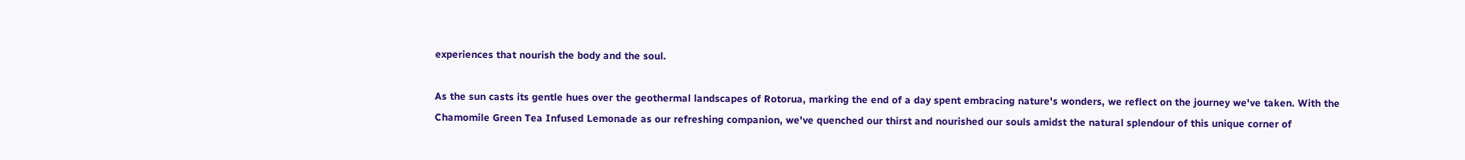experiences that nourish the body and the soul.

As the sun casts its gentle hues over the geothermal landscapes of Rotorua, marking the end of a day spent embracing nature's wonders, we reflect on the journey we've taken. With the Chamomile Green Tea Infused Lemonade as our refreshing companion, we've quenched our thirst and nourished our souls amidst the natural splendour of this unique corner of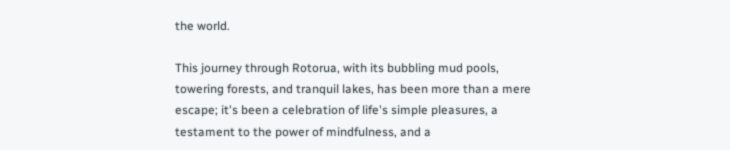the world.

This journey through Rotorua, with its bubbling mud pools, towering forests, and tranquil lakes, has been more than a mere escape; it's been a celebration of life's simple pleasures, a testament to the power of mindfulness, and a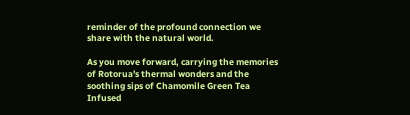reminder of the profound connection we share with the natural world.

As you move forward, carrying the memories of Rotorua's thermal wonders and the soothing sips of Chamomile Green Tea Infused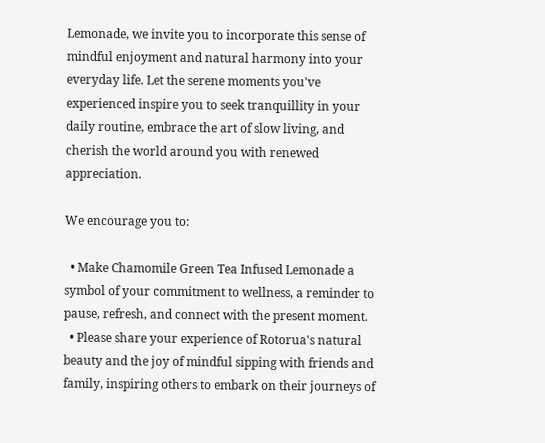Lemonade, we invite you to incorporate this sense of mindful enjoyment and natural harmony into your everyday life. Let the serene moments you've experienced inspire you to seek tranquillity in your daily routine, embrace the art of slow living, and cherish the world around you with renewed appreciation.

We encourage you to:

  • Make Chamomile Green Tea Infused Lemonade a symbol of your commitment to wellness, a reminder to pause, refresh, and connect with the present moment.
  • Please share your experience of Rotorua's natural beauty and the joy of mindful sipping with friends and family, inspiring others to embark on their journeys of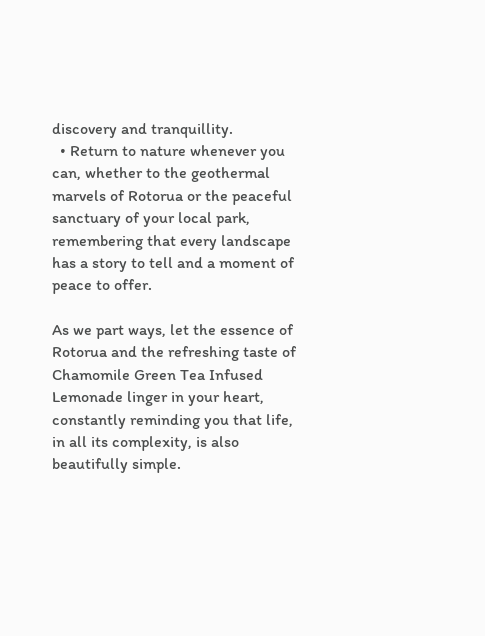discovery and tranquillity.
  • Return to nature whenever you can, whether to the geothermal marvels of Rotorua or the peaceful sanctuary of your local park, remembering that every landscape has a story to tell and a moment of peace to offer.

As we part ways, let the essence of Rotorua and the refreshing taste of Chamomile Green Tea Infused Lemonade linger in your heart, constantly reminding you that life, in all its complexity, is also beautifully simple.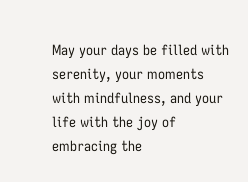May your days be filled with serenity, your moments with mindfulness, and your life with the joy of embracing the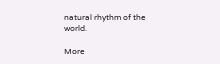natural rhythm of the world.

More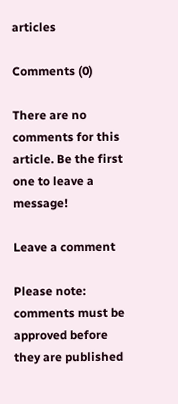articles

Comments (0)

There are no comments for this article. Be the first one to leave a message!

Leave a comment

Please note: comments must be approved before they are published